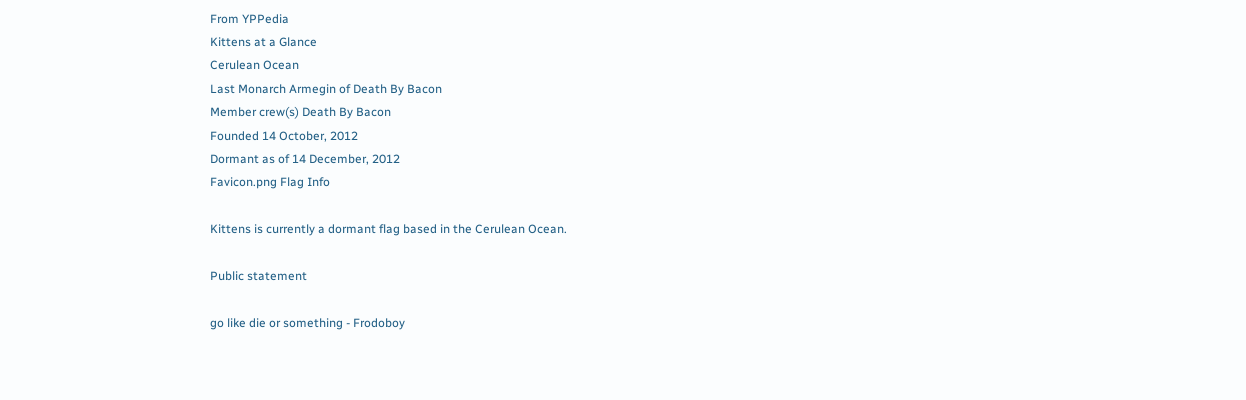From YPPedia
Kittens at a Glance
Cerulean Ocean
Last Monarch Armegin of Death By Bacon
Member crew(s) Death By Bacon
Founded 14 October, 2012
Dormant as of 14 December, 2012
Favicon.png Flag Info

Kittens is currently a dormant flag based in the Cerulean Ocean.

Public statement

go like die or something - Frodoboy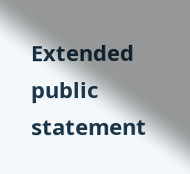Extended public statement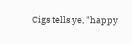Cigs tells ye, "happy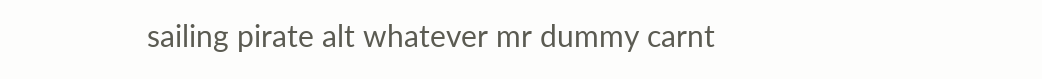sailing pirate alt whatever mr dummy carnt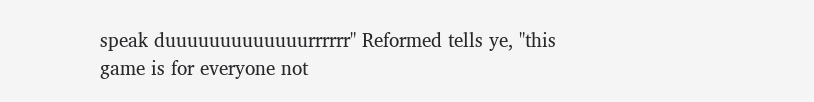speak duuuuuuuuuuuuurrrrrr" Reformed tells ye, "this game is for everyone not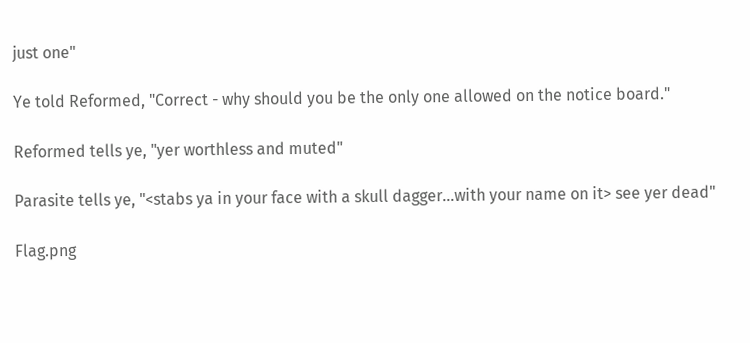just one"

Ye told Reformed, "Correct - why should you be the only one allowed on the notice board."

Reformed tells ye, "yer worthless and muted"

Parasite tells ye, "<stabs ya in your face with a skull dagger...with your name on it> see yer dead"

Flag.png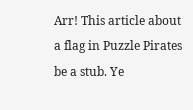Arr! This article about a flag in Puzzle Pirates be a stub. Ye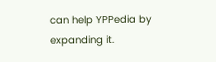can help YPPedia by expanding it.